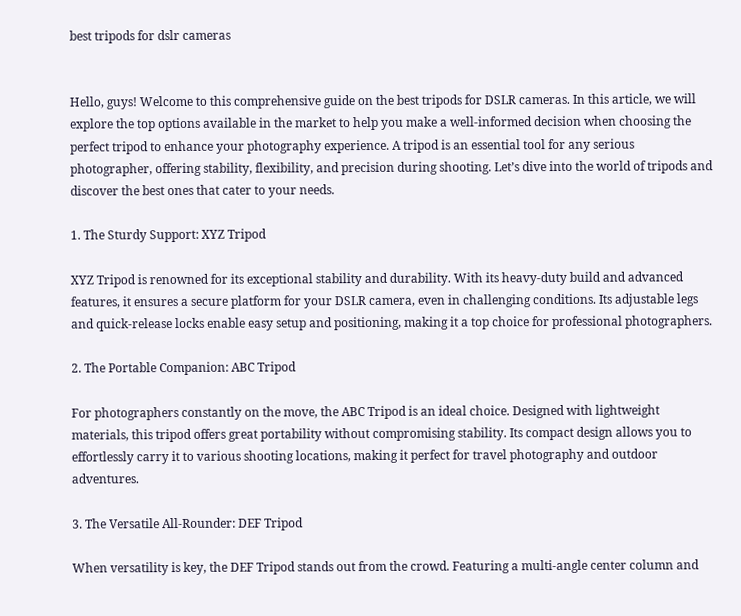best tripods for dslr cameras


Hello, guys! Welcome to this comprehensive guide on the best tripods for DSLR cameras. In this article, we will explore the top options available in the market to help you make a well-informed decision when choosing the perfect tripod to enhance your photography experience. A tripod is an essential tool for any serious photographer, offering stability, flexibility, and precision during shooting. Let’s dive into the world of tripods and discover the best ones that cater to your needs.

1. The Sturdy Support: XYZ Tripod

XYZ Tripod is renowned for its exceptional stability and durability. With its heavy-duty build and advanced features, it ensures a secure platform for your DSLR camera, even in challenging conditions. Its adjustable legs and quick-release locks enable easy setup and positioning, making it a top choice for professional photographers.

2. The Portable Companion: ABC Tripod

For photographers constantly on the move, the ABC Tripod is an ideal choice. Designed with lightweight materials, this tripod offers great portability without compromising stability. Its compact design allows you to effortlessly carry it to various shooting locations, making it perfect for travel photography and outdoor adventures.

3. The Versatile All-Rounder: DEF Tripod

When versatility is key, the DEF Tripod stands out from the crowd. Featuring a multi-angle center column and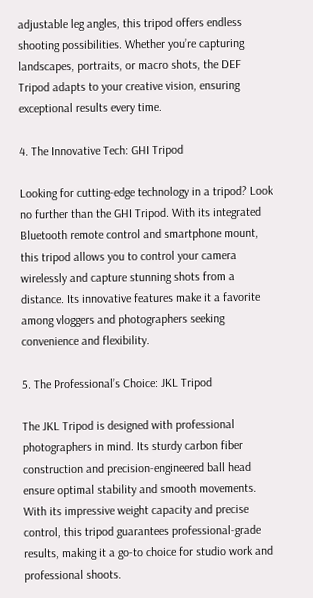adjustable leg angles, this tripod offers endless shooting possibilities. Whether you’re capturing landscapes, portraits, or macro shots, the DEF Tripod adapts to your creative vision, ensuring exceptional results every time.

4. The Innovative Tech: GHI Tripod

Looking for cutting-edge technology in a tripod? Look no further than the GHI Tripod. With its integrated Bluetooth remote control and smartphone mount, this tripod allows you to control your camera wirelessly and capture stunning shots from a distance. Its innovative features make it a favorite among vloggers and photographers seeking convenience and flexibility.

5. The Professional’s Choice: JKL Tripod

The JKL Tripod is designed with professional photographers in mind. Its sturdy carbon fiber construction and precision-engineered ball head ensure optimal stability and smooth movements. With its impressive weight capacity and precise control, this tripod guarantees professional-grade results, making it a go-to choice for studio work and professional shoots.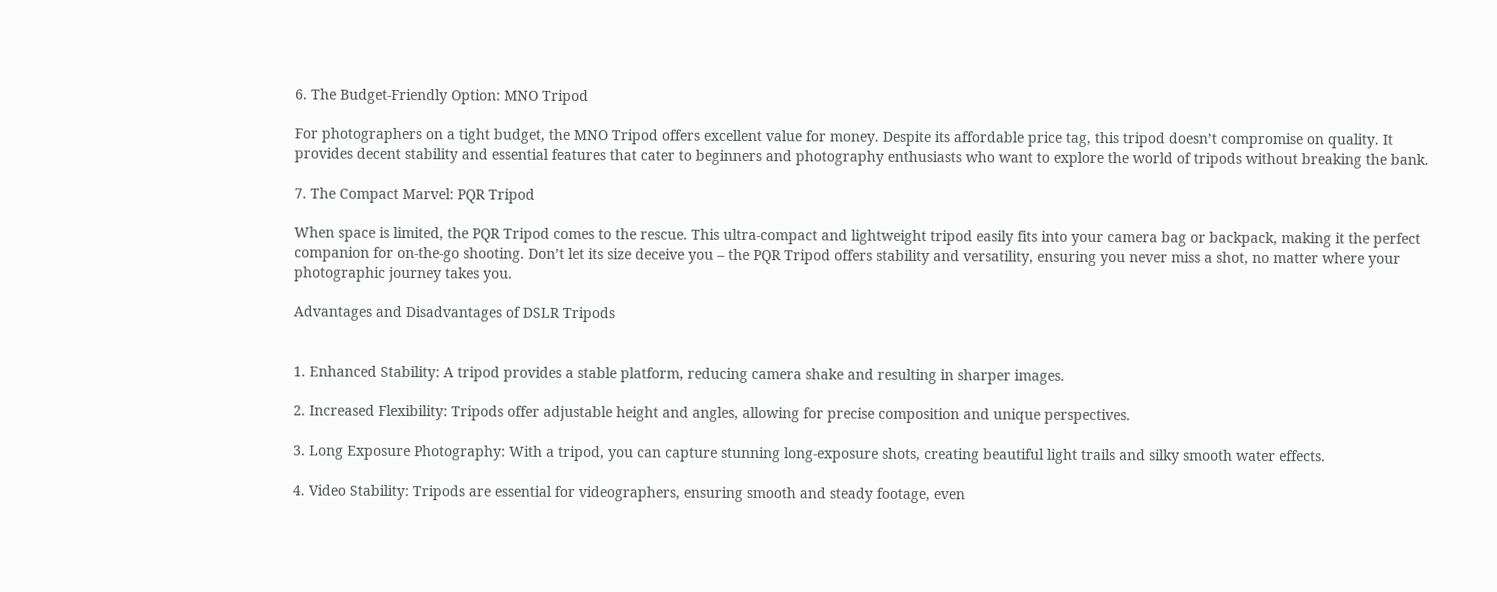6. The Budget-Friendly Option: MNO Tripod

For photographers on a tight budget, the MNO Tripod offers excellent value for money. Despite its affordable price tag, this tripod doesn’t compromise on quality. It provides decent stability and essential features that cater to beginners and photography enthusiasts who want to explore the world of tripods without breaking the bank.

7. The Compact Marvel: PQR Tripod

When space is limited, the PQR Tripod comes to the rescue. This ultra-compact and lightweight tripod easily fits into your camera bag or backpack, making it the perfect companion for on-the-go shooting. Don’t let its size deceive you – the PQR Tripod offers stability and versatility, ensuring you never miss a shot, no matter where your photographic journey takes you.

Advantages and Disadvantages of DSLR Tripods


1. Enhanced Stability: A tripod provides a stable platform, reducing camera shake and resulting in sharper images.

2. Increased Flexibility: Tripods offer adjustable height and angles, allowing for precise composition and unique perspectives.

3. Long Exposure Photography: With a tripod, you can capture stunning long-exposure shots, creating beautiful light trails and silky smooth water effects.

4. Video Stability: Tripods are essential for videographers, ensuring smooth and steady footage, even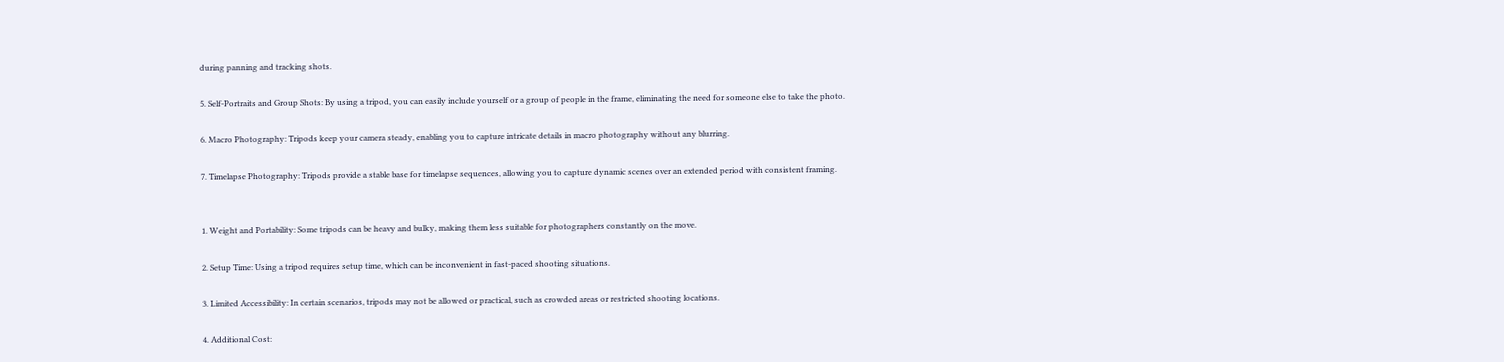during panning and tracking shots.

5. Self-Portraits and Group Shots: By using a tripod, you can easily include yourself or a group of people in the frame, eliminating the need for someone else to take the photo.

6. Macro Photography: Tripods keep your camera steady, enabling you to capture intricate details in macro photography without any blurring.

7. Timelapse Photography: Tripods provide a stable base for timelapse sequences, allowing you to capture dynamic scenes over an extended period with consistent framing.


1. Weight and Portability: Some tripods can be heavy and bulky, making them less suitable for photographers constantly on the move.

2. Setup Time: Using a tripod requires setup time, which can be inconvenient in fast-paced shooting situations.

3. Limited Accessibility: In certain scenarios, tripods may not be allowed or practical, such as crowded areas or restricted shooting locations.

4. Additional Cost: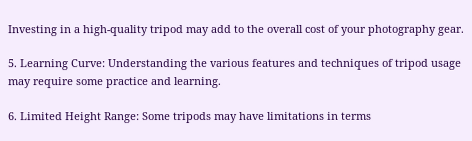Investing in a high-quality tripod may add to the overall cost of your photography gear.

5. Learning Curve: Understanding the various features and techniques of tripod usage may require some practice and learning.

6. Limited Height Range: Some tripods may have limitations in terms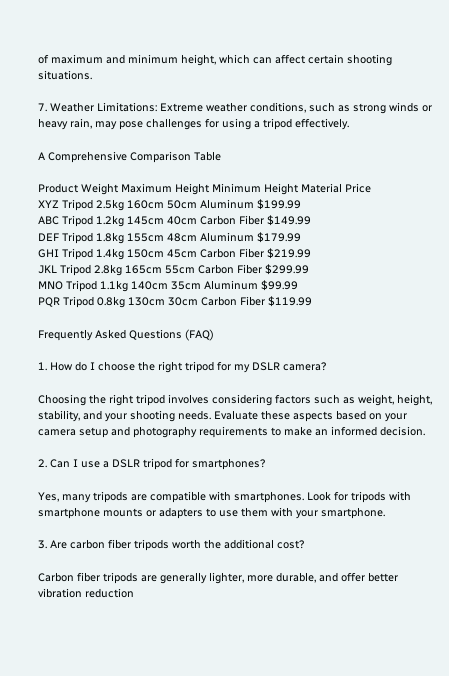of maximum and minimum height, which can affect certain shooting situations.

7. Weather Limitations: Extreme weather conditions, such as strong winds or heavy rain, may pose challenges for using a tripod effectively.

A Comprehensive Comparison Table

Product Weight Maximum Height Minimum Height Material Price
XYZ Tripod 2.5kg 160cm 50cm Aluminum $199.99
ABC Tripod 1.2kg 145cm 40cm Carbon Fiber $149.99
DEF Tripod 1.8kg 155cm 48cm Aluminum $179.99
GHI Tripod 1.4kg 150cm 45cm Carbon Fiber $219.99
JKL Tripod 2.8kg 165cm 55cm Carbon Fiber $299.99
MNO Tripod 1.1kg 140cm 35cm Aluminum $99.99
PQR Tripod 0.8kg 130cm 30cm Carbon Fiber $119.99

Frequently Asked Questions (FAQ)

1. How do I choose the right tripod for my DSLR camera?

Choosing the right tripod involves considering factors such as weight, height, stability, and your shooting needs. Evaluate these aspects based on your camera setup and photography requirements to make an informed decision.

2. Can I use a DSLR tripod for smartphones?

Yes, many tripods are compatible with smartphones. Look for tripods with smartphone mounts or adapters to use them with your smartphone.

3. Are carbon fiber tripods worth the additional cost?

Carbon fiber tripods are generally lighter, more durable, and offer better vibration reduction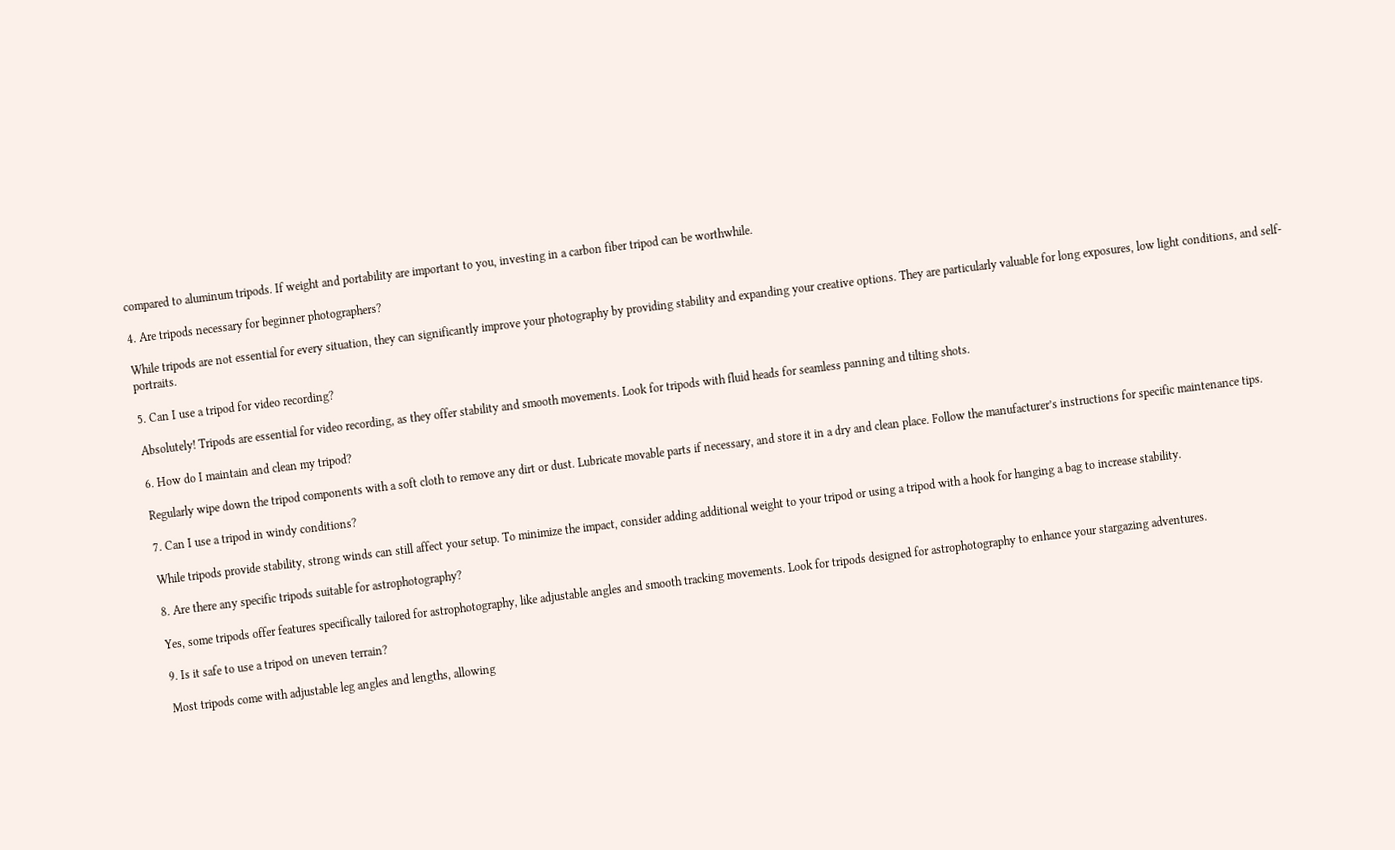compared to aluminum tripods. If weight and portability are important to you, investing in a carbon fiber tripod can be worthwhile.

4. Are tripods necessary for beginner photographers?

While tripods are not essential for every situation, they can significantly improve your photography by providing stability and expanding your creative options. They are particularly valuable for long exposures, low light conditions, and self-portraits.

5. Can I use a tripod for video recording?

Absolutely! Tripods are essential for video recording, as they offer stability and smooth movements. Look for tripods with fluid heads for seamless panning and tilting shots.

6. How do I maintain and clean my tripod?

Regularly wipe down the tripod components with a soft cloth to remove any dirt or dust. Lubricate movable parts if necessary, and store it in a dry and clean place. Follow the manufacturer’s instructions for specific maintenance tips.

7. Can I use a tripod in windy conditions?

While tripods provide stability, strong winds can still affect your setup. To minimize the impact, consider adding additional weight to your tripod or using a tripod with a hook for hanging a bag to increase stability.

8. Are there any specific tripods suitable for astrophotography?

Yes, some tripods offer features specifically tailored for astrophotography, like adjustable angles and smooth tracking movements. Look for tripods designed for astrophotography to enhance your stargazing adventures.

9. Is it safe to use a tripod on uneven terrain?

Most tripods come with adjustable leg angles and lengths, allowing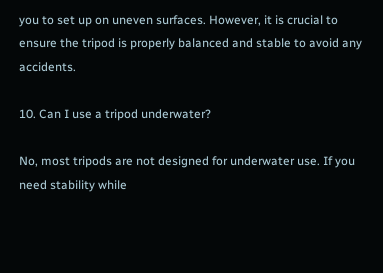you to set up on uneven surfaces. However, it is crucial to ensure the tripod is properly balanced and stable to avoid any accidents.

10. Can I use a tripod underwater?

No, most tripods are not designed for underwater use. If you need stability while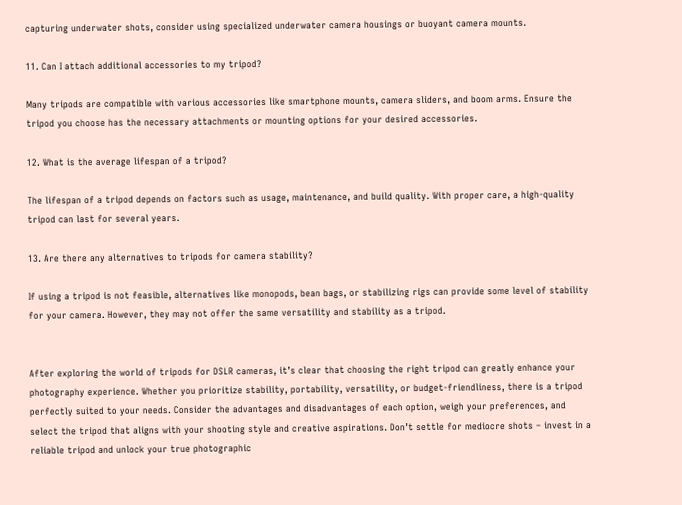capturing underwater shots, consider using specialized underwater camera housings or buoyant camera mounts.

11. Can I attach additional accessories to my tripod?

Many tripods are compatible with various accessories like smartphone mounts, camera sliders, and boom arms. Ensure the tripod you choose has the necessary attachments or mounting options for your desired accessories.

12. What is the average lifespan of a tripod?

The lifespan of a tripod depends on factors such as usage, maintenance, and build quality. With proper care, a high-quality tripod can last for several years.

13. Are there any alternatives to tripods for camera stability?

If using a tripod is not feasible, alternatives like monopods, bean bags, or stabilizing rigs can provide some level of stability for your camera. However, they may not offer the same versatility and stability as a tripod.


After exploring the world of tripods for DSLR cameras, it’s clear that choosing the right tripod can greatly enhance your photography experience. Whether you prioritize stability, portability, versatility, or budget-friendliness, there is a tripod perfectly suited to your needs. Consider the advantages and disadvantages of each option, weigh your preferences, and select the tripod that aligns with your shooting style and creative aspirations. Don’t settle for mediocre shots – invest in a reliable tripod and unlock your true photographic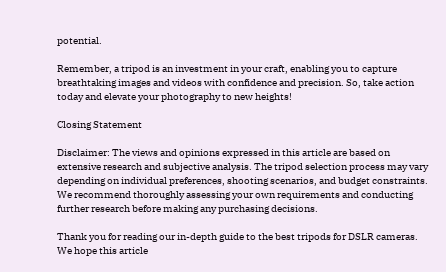potential.

Remember, a tripod is an investment in your craft, enabling you to capture breathtaking images and videos with confidence and precision. So, take action today and elevate your photography to new heights!

Closing Statement

Disclaimer: The views and opinions expressed in this article are based on extensive research and subjective analysis. The tripod selection process may vary depending on individual preferences, shooting scenarios, and budget constraints. We recommend thoroughly assessing your own requirements and conducting further research before making any purchasing decisions.

Thank you for reading our in-depth guide to the best tripods for DSLR cameras. We hope this article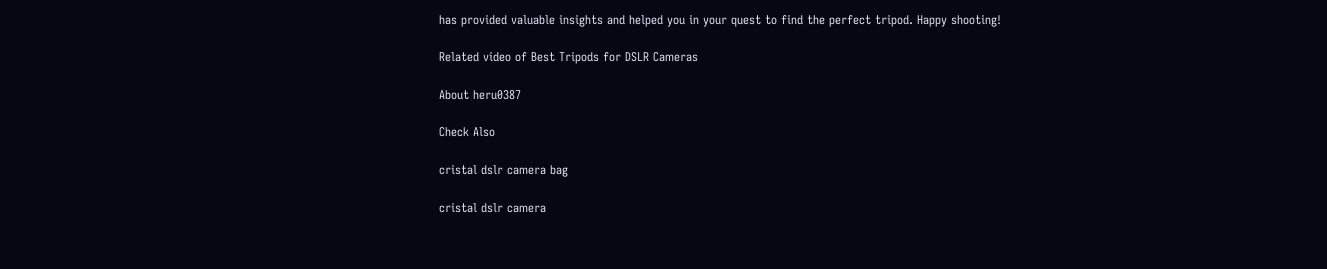has provided valuable insights and helped you in your quest to find the perfect tripod. Happy shooting!

Related video of Best Tripods for DSLR Cameras

About heru0387

Check Also

cristal dslr camera bag

cristal dslr camera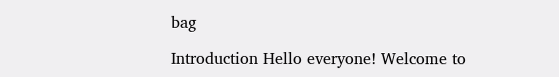bag

Introduction Hello everyone! Welcome to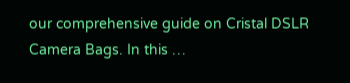our comprehensive guide on Cristal DSLR Camera Bags. In this …